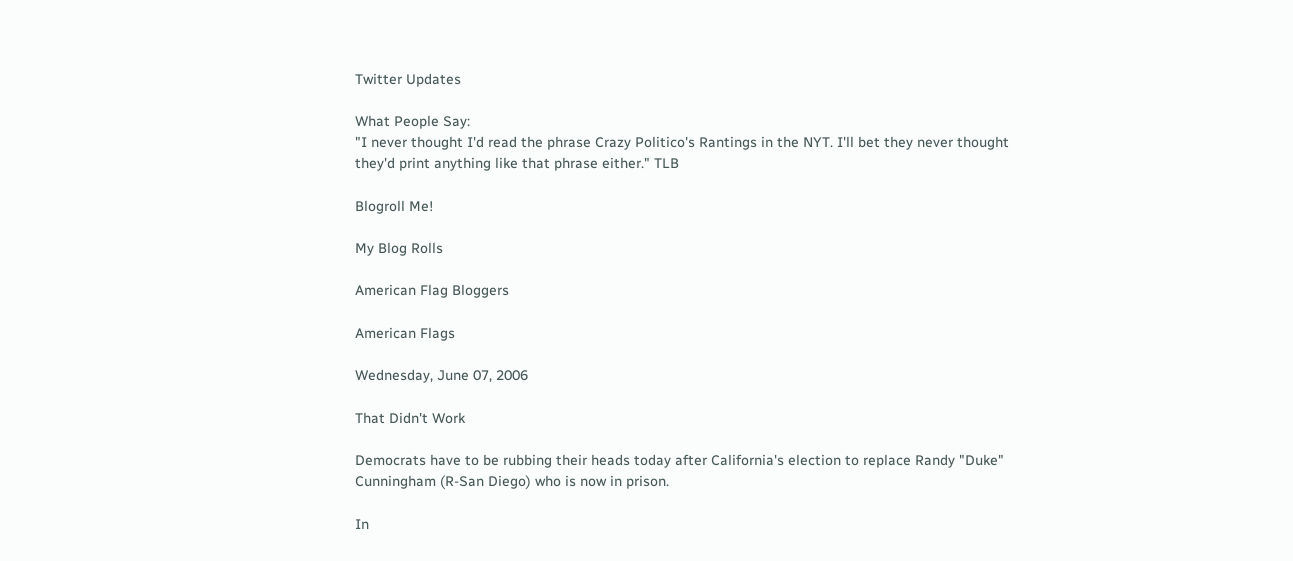Twitter Updates

What People Say:
"I never thought I'd read the phrase Crazy Politico's Rantings in the NYT. I'll bet they never thought they'd print anything like that phrase either." TLB

Blogroll Me!

My Blog Rolls

American Flag Bloggers

American Flags

Wednesday, June 07, 2006

That Didn't Work

Democrats have to be rubbing their heads today after California's election to replace Randy "Duke" Cunningham (R-San Diego) who is now in prison.

In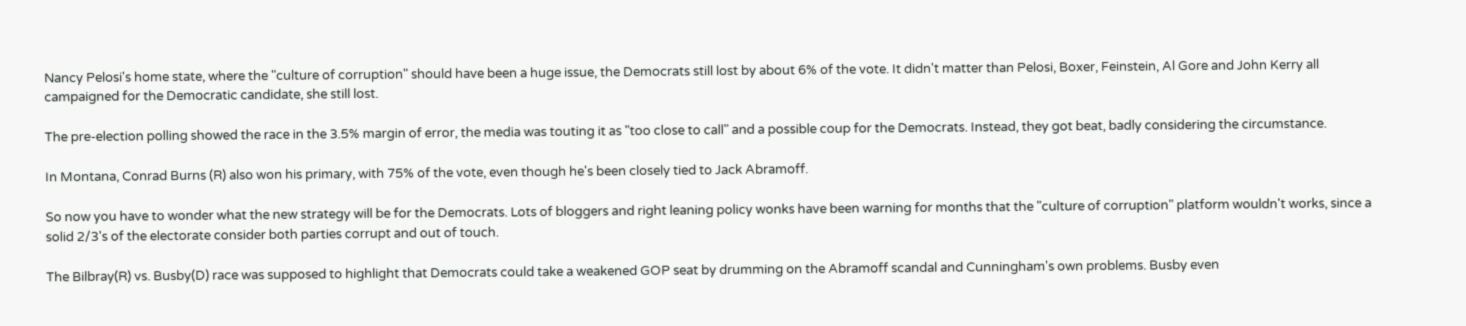Nancy Pelosi's home state, where the "culture of corruption" should have been a huge issue, the Democrats still lost by about 6% of the vote. It didn't matter than Pelosi, Boxer, Feinstein, Al Gore and John Kerry all campaigned for the Democratic candidate, she still lost.

The pre-election polling showed the race in the 3.5% margin of error, the media was touting it as "too close to call" and a possible coup for the Democrats. Instead, they got beat, badly considering the circumstance.

In Montana, Conrad Burns (R) also won his primary, with 75% of the vote, even though he's been closely tied to Jack Abramoff.

So now you have to wonder what the new strategy will be for the Democrats. Lots of bloggers and right leaning policy wonks have been warning for months that the "culture of corruption" platform wouldn't works, since a solid 2/3's of the electorate consider both parties corrupt and out of touch.

The Bilbray(R) vs. Busby(D) race was supposed to highlight that Democrats could take a weakened GOP seat by drumming on the Abramoff scandal and Cunningham's own problems. Busby even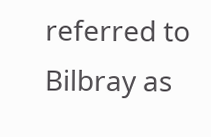referred to Bilbray as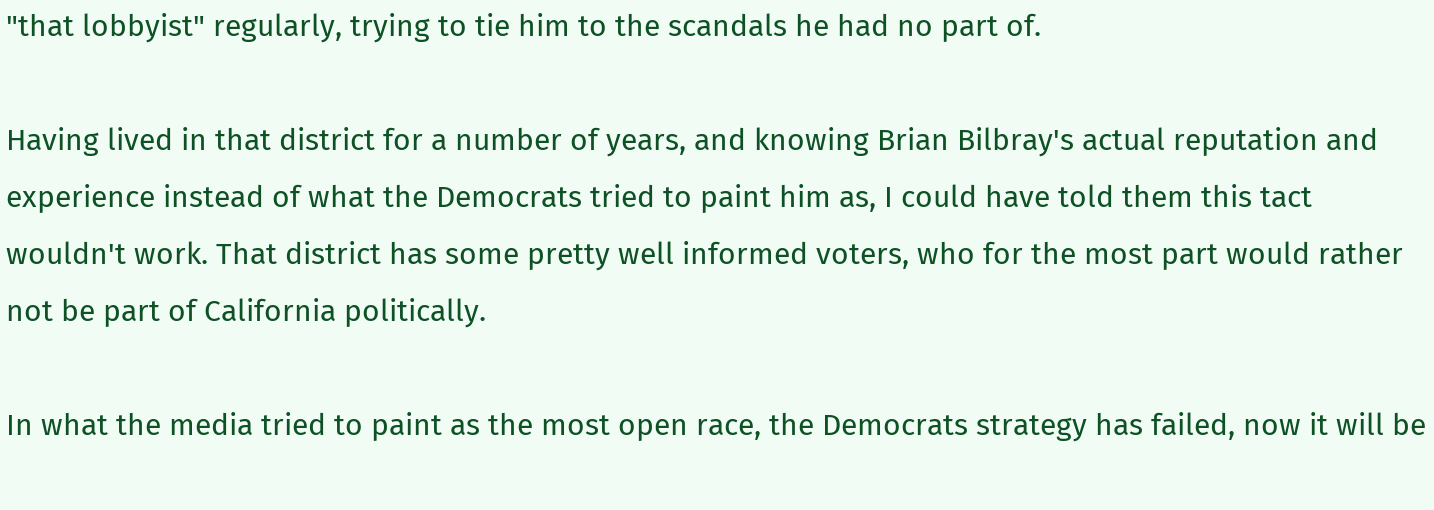"that lobbyist" regularly, trying to tie him to the scandals he had no part of.

Having lived in that district for a number of years, and knowing Brian Bilbray's actual reputation and experience instead of what the Democrats tried to paint him as, I could have told them this tact wouldn't work. That district has some pretty well informed voters, who for the most part would rather not be part of California politically.

In what the media tried to paint as the most open race, the Democrats strategy has failed, now it will be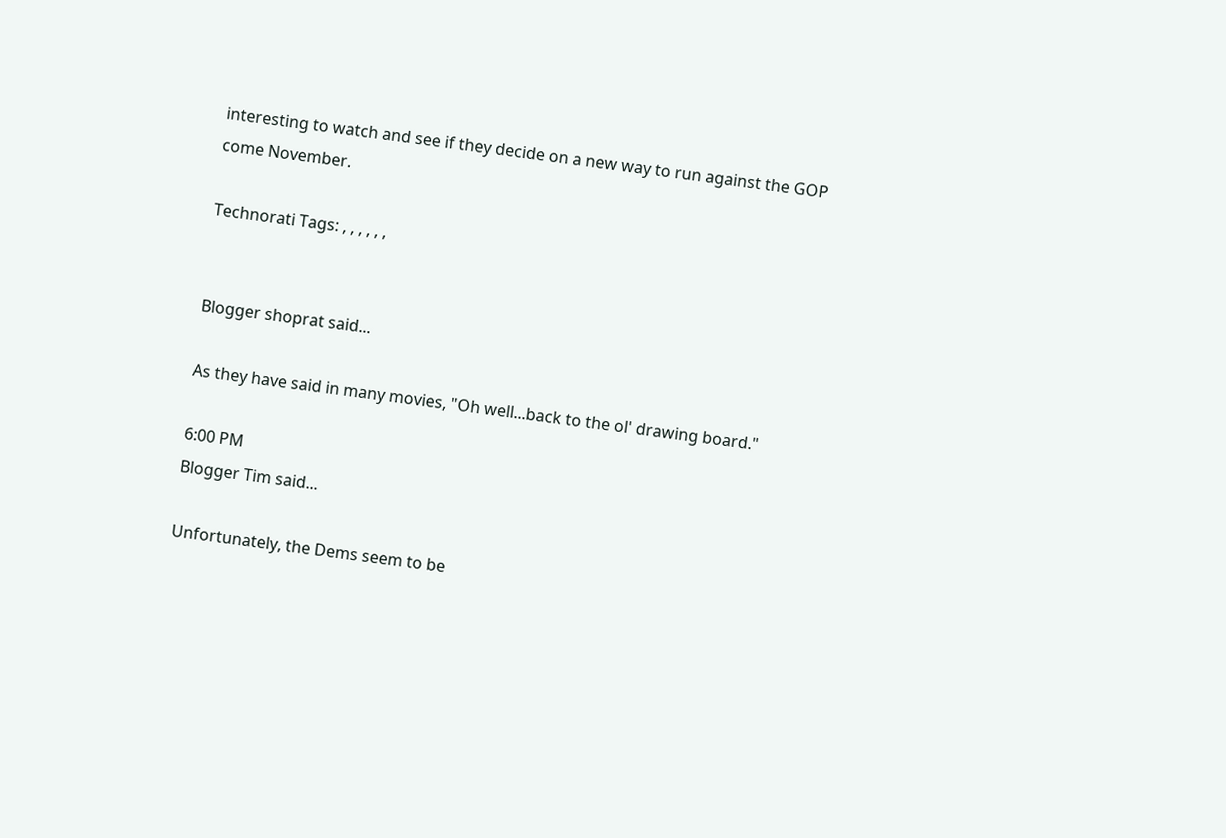interesting to watch and see if they decide on a new way to run against the GOP come November.

Technorati Tags: , , , , , ,


Blogger shoprat said...

As they have said in many movies, "Oh well...back to the ol' drawing board."

6:00 PM
Blogger Tim said...

Unfortunately, the Dems seem to be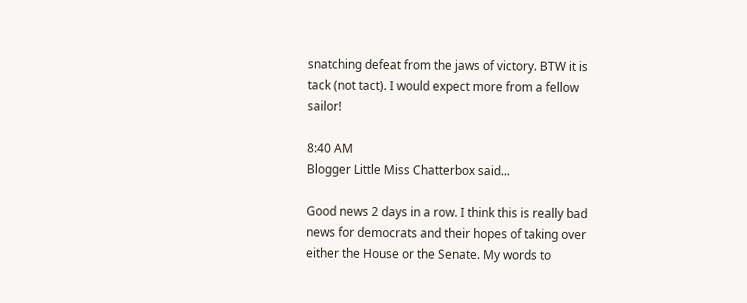snatching defeat from the jaws of victory. BTW it is tack (not tact). I would expect more from a fellow sailor!

8:40 AM
Blogger Little Miss Chatterbox said...

Good news 2 days in a row. I think this is really bad news for democrats and their hopes of taking over either the House or the Senate. My words to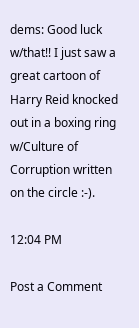dems: Good luck w/that!! I just saw a great cartoon of Harry Reid knocked out in a boxing ring w/Culture of Corruption written on the circle :-).

12:04 PM

Post a Comment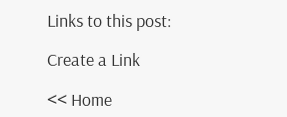Links to this post:

Create a Link

<< Home